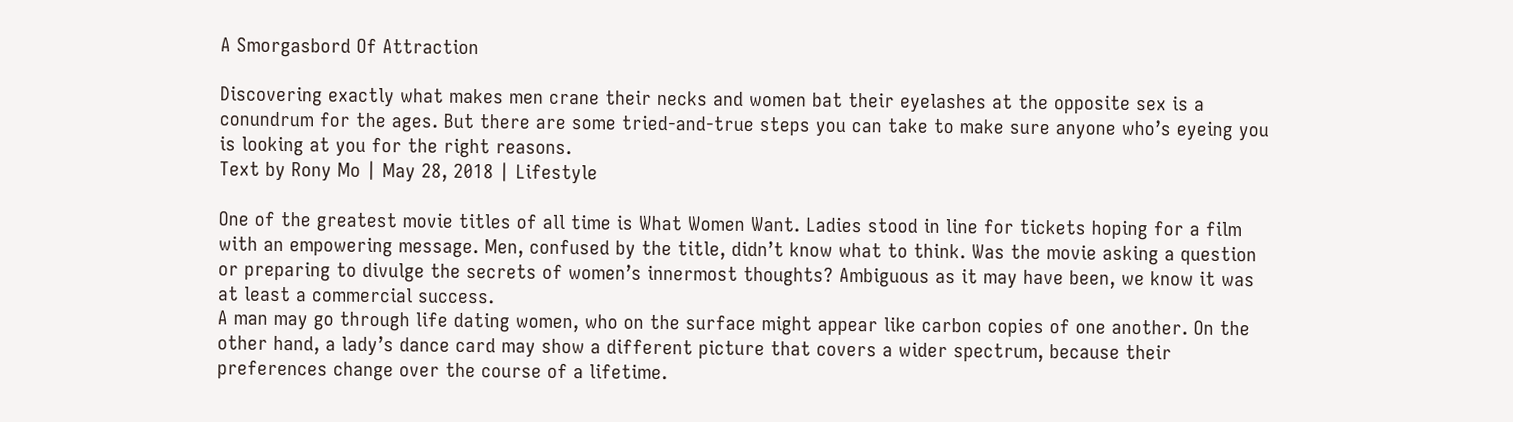A Smorgasbord Of Attraction

Discovering exactly what makes men crane their necks and women bat their eyelashes at the opposite sex is a conundrum for the ages. But there are some tried-and-true steps you can take to make sure anyone who’s eyeing you is looking at you for the right reasons.
Text by Rony Mo | May 28, 2018 | Lifestyle

One of the greatest movie titles of all time is What Women Want. Ladies stood in line for tickets hoping for a film with an empowering message. Men, confused by the title, didn’t know what to think. Was the movie asking a question or preparing to divulge the secrets of women’s innermost thoughts? Ambiguous as it may have been, we know it was at least a commercial success.
A man may go through life dating women, who on the surface might appear like carbon copies of one another. On the other hand, a lady’s dance card may show a different picture that covers a wider spectrum, because their preferences change over the course of a lifetime.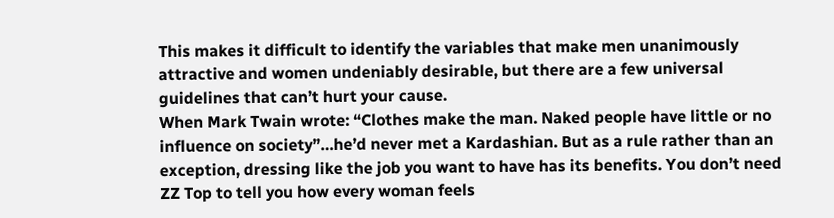This makes it difficult to identify the variables that make men unanimously attractive and women undeniably desirable, but there are a few universal guidelines that can’t hurt your cause.
When Mark Twain wrote: “Clothes make the man. Naked people have little or no influence on society”…he’d never met a Kardashian. But as a rule rather than an exception, dressing like the job you want to have has its benefits. You don’t need ZZ Top to tell you how every woman feels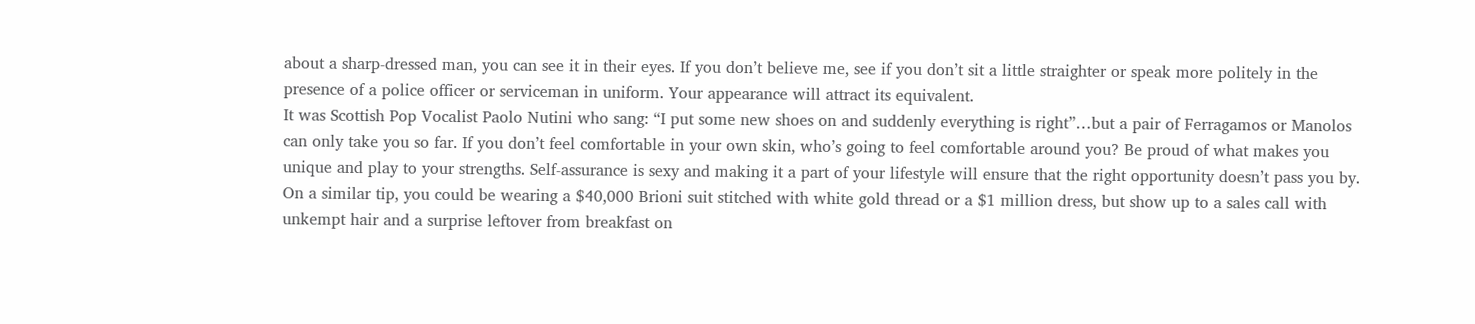about a sharp-dressed man, you can see it in their eyes. If you don’t believe me, see if you don’t sit a little straighter or speak more politely in the presence of a police officer or serviceman in uniform. Your appearance will attract its equivalent.
It was Scottish Pop Vocalist Paolo Nutini who sang: “I put some new shoes on and suddenly everything is right”…but a pair of Ferragamos or Manolos can only take you so far. If you don’t feel comfortable in your own skin, who’s going to feel comfortable around you? Be proud of what makes you unique and play to your strengths. Self-assurance is sexy and making it a part of your lifestyle will ensure that the right opportunity doesn’t pass you by.
On a similar tip, you could be wearing a $40,000 Brioni suit stitched with white gold thread or a $1 million dress, but show up to a sales call with unkempt hair and a surprise leftover from breakfast on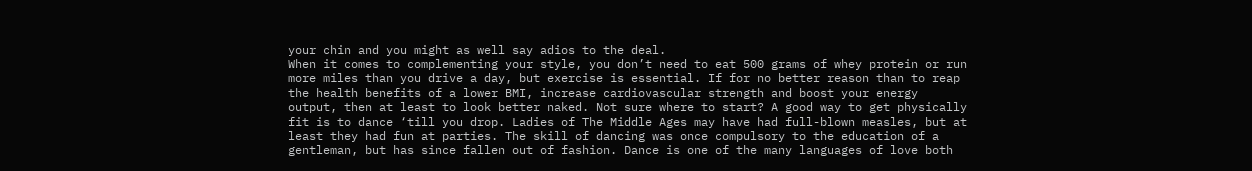your chin and you might as well say adios to the deal.
When it comes to complementing your style, you don’t need to eat 500 grams of whey protein or run more miles than you drive a day, but exercise is essential. If for no better reason than to reap the health benefits of a lower BMI, increase cardiovascular strength and boost your energy output, then at least to look better naked. Not sure where to start? A good way to get physically fit is to dance ‘till you drop. Ladies of The Middle Ages may have had full-blown measles, but at least they had fun at parties. The skill of dancing was once compulsory to the education of a gentleman, but has since fallen out of fashion. Dance is one of the many languages of love both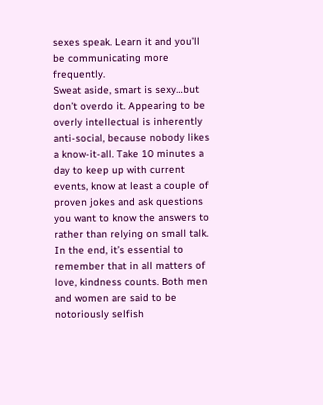sexes speak. Learn it and you’ll be communicating more frequently.
Sweat aside, smart is sexy…but don’t overdo it. Appearing to be overly intellectual is inherently anti-social, because nobody likes a know-it-all. Take 10 minutes a day to keep up with current events, know at least a couple of proven jokes and ask questions you want to know the answers to rather than relying on small talk.
In the end, it’s essential to remember that in all matters of love, kindness counts. Both men and women are said to be notoriously selfish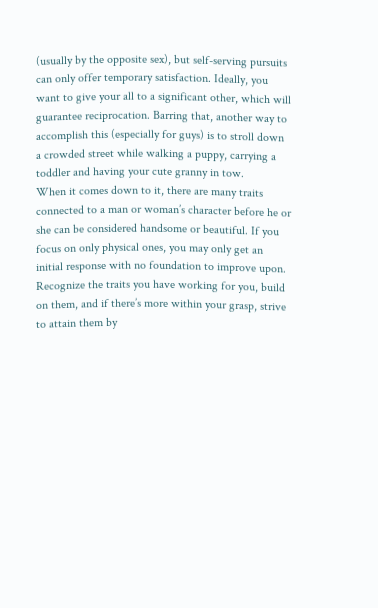(usually by the opposite sex), but self-serving pursuits can only offer temporary satisfaction. Ideally, you want to give your all to a significant other, which will guarantee reciprocation. Barring that, another way to accomplish this (especially for guys) is to stroll down a crowded street while walking a puppy, carrying a toddler and having your cute granny in tow.
When it comes down to it, there are many traits connected to a man or woman’s character before he or she can be considered handsome or beautiful. If you focus on only physical ones, you may only get an initial response with no foundation to improve upon. Recognize the traits you have working for you, build on them, and if there’s more within your grasp, strive to attain them by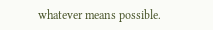whatever means possible.